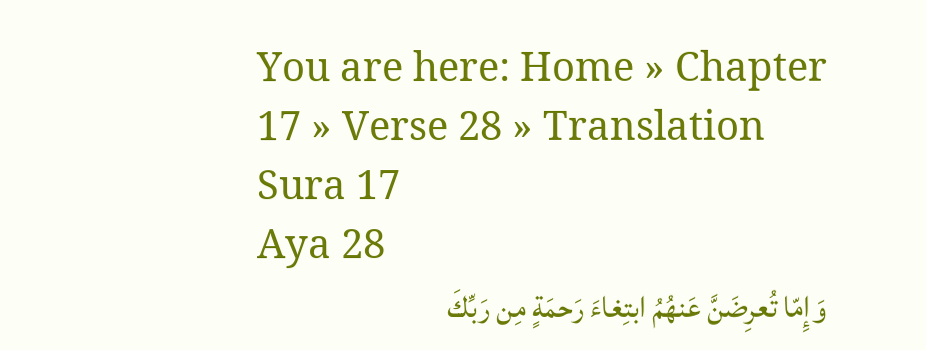You are here: Home » Chapter 17 » Verse 28 » Translation
Sura 17
Aya 28
وَإِمّا تُعرِضَنَّ عَنهُمُ ابتِغاءَ رَحمَةٍ مِن رَبِّكَ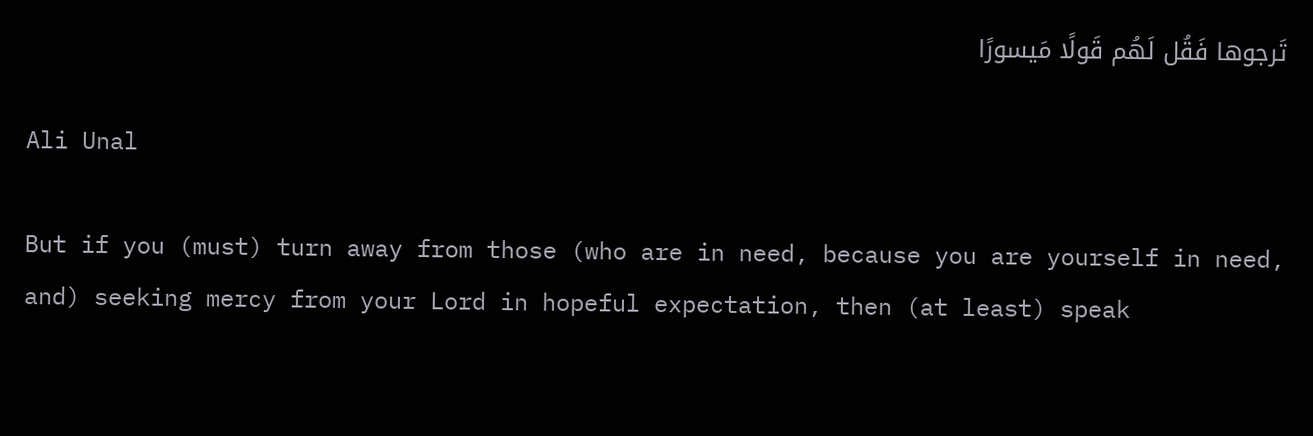تَرجوها فَقُل لَهُم قَولًا مَيسورًا

Ali Unal

But if you (must) turn away from those (who are in need, because you are yourself in need, and) seeking mercy from your Lord in hopeful expectation, then (at least) speak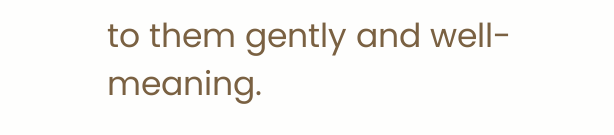to them gently and well-meaning.